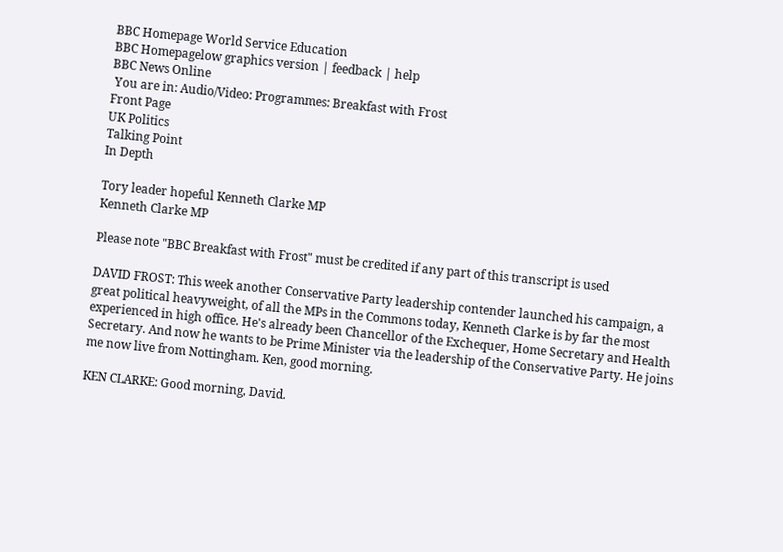BBC Homepage World Service Education
BBC Homepagelow graphics version | feedback | help
BBC News Online
 You are in: Audio/Video: Programmes: Breakfast with Frost
Front Page
UK Politics
Talking Point
In Depth

Tory leader hopeful Kenneth Clarke MP
Kenneth Clarke MP

Please note "BBC Breakfast with Frost" must be credited if any part of this transcript is used

DAVID FROST: This week another Conservative Party leadership contender launched his campaign, a great political heavyweight, of all the MPs in the Commons today, Kenneth Clarke is by far the most experienced in high office. He's already been Chancellor of the Exchequer, Home Secretary and Health Secretary. And now he wants to be Prime Minister via the leadership of the Conservative Party. He joins me now live from Nottingham. Ken, good morning.

KEN CLARKE: Good morning, David.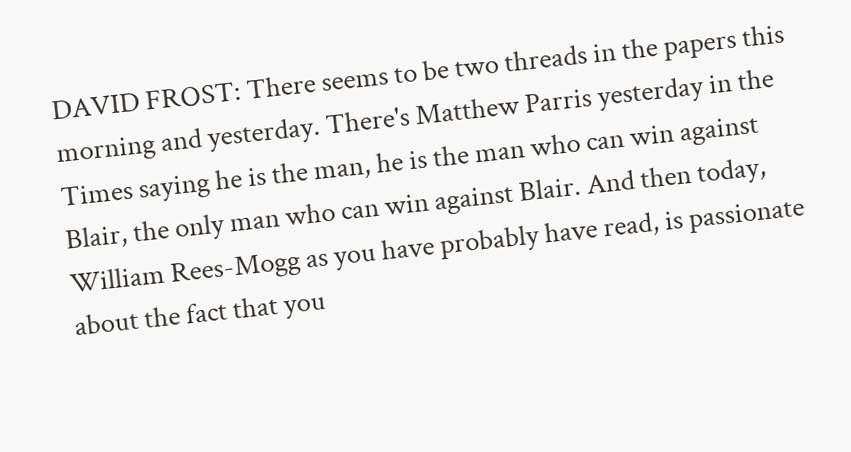DAVID FROST: There seems to be two threads in the papers this morning and yesterday. There's Matthew Parris yesterday in the Times saying he is the man, he is the man who can win against Blair, the only man who can win against Blair. And then today, William Rees-Mogg as you have probably have read, is passionate about the fact that you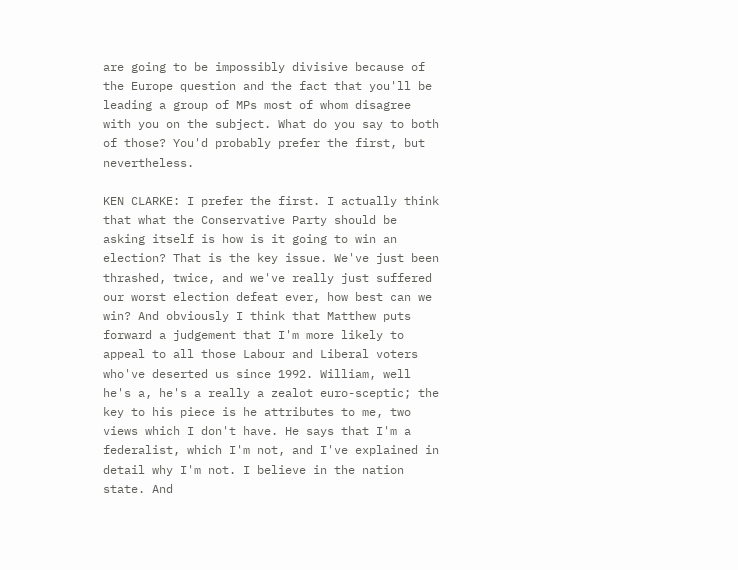are going to be impossibly divisive because of the Europe question and the fact that you'll be leading a group of MPs most of whom disagree with you on the subject. What do you say to both of those? You'd probably prefer the first, but nevertheless.

KEN CLARKE: I prefer the first. I actually think that what the Conservative Party should be asking itself is how is it going to win an election? That is the key issue. We've just been thrashed, twice, and we've really just suffered our worst election defeat ever, how best can we win? And obviously I think that Matthew puts forward a judgement that I'm more likely to appeal to all those Labour and Liberal voters who've deserted us since 1992. William, well he's a, he's a really a zealot euro-sceptic; the key to his piece is he attributes to me, two views which I don't have. He says that I'm a federalist, which I'm not, and I've explained in detail why I'm not. I believe in the nation state. And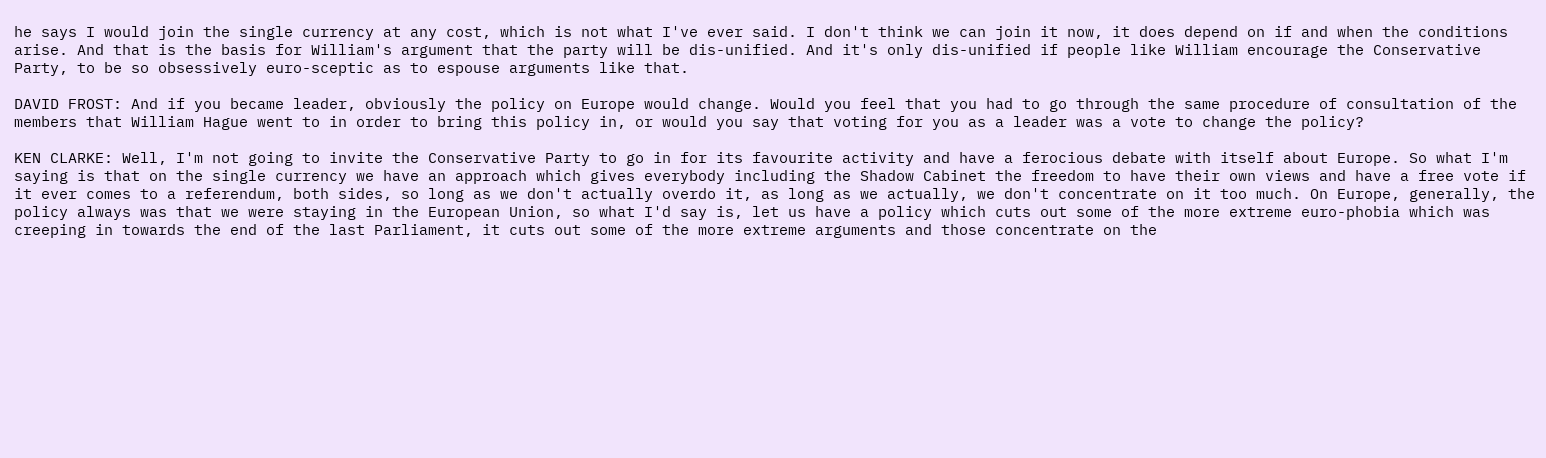he says I would join the single currency at any cost, which is not what I've ever said. I don't think we can join it now, it does depend on if and when the conditions arise. And that is the basis for William's argument that the party will be dis-unified. And it's only dis-unified if people like William encourage the Conservative Party, to be so obsessively euro-sceptic as to espouse arguments like that.

DAVID FROST: And if you became leader, obviously the policy on Europe would change. Would you feel that you had to go through the same procedure of consultation of the members that William Hague went to in order to bring this policy in, or would you say that voting for you as a leader was a vote to change the policy?

KEN CLARKE: Well, I'm not going to invite the Conservative Party to go in for its favourite activity and have a ferocious debate with itself about Europe. So what I'm saying is that on the single currency we have an approach which gives everybody including the Shadow Cabinet the freedom to have their own views and have a free vote if it ever comes to a referendum, both sides, so long as we don't actually overdo it, as long as we actually, we don't concentrate on it too much. On Europe, generally, the policy always was that we were staying in the European Union, so what I'd say is, let us have a policy which cuts out some of the more extreme euro-phobia which was creeping in towards the end of the last Parliament, it cuts out some of the more extreme arguments and those concentrate on the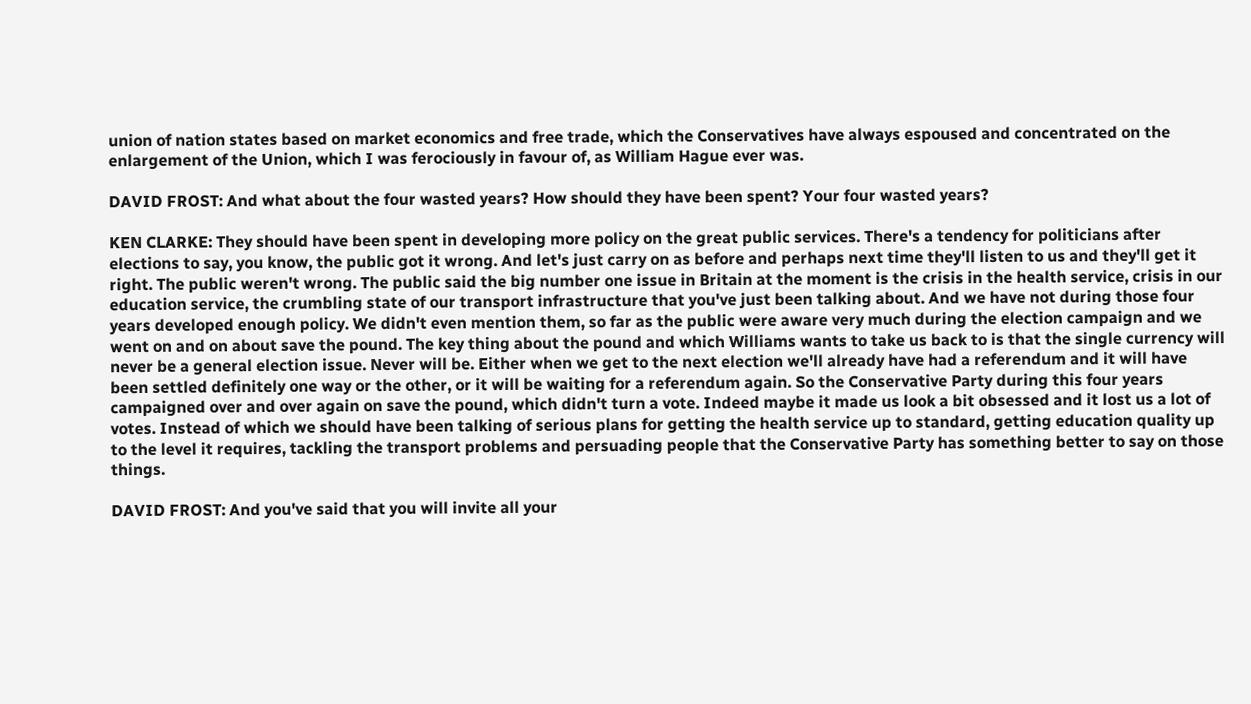union of nation states based on market economics and free trade, which the Conservatives have always espoused and concentrated on the enlargement of the Union, which I was ferociously in favour of, as William Hague ever was.

DAVID FROST: And what about the four wasted years? How should they have been spent? Your four wasted years?

KEN CLARKE: They should have been spent in developing more policy on the great public services. There's a tendency for politicians after elections to say, you know, the public got it wrong. And let's just carry on as before and perhaps next time they'll listen to us and they'll get it right. The public weren't wrong. The public said the big number one issue in Britain at the moment is the crisis in the health service, crisis in our education service, the crumbling state of our transport infrastructure that you've just been talking about. And we have not during those four years developed enough policy. We didn't even mention them, so far as the public were aware very much during the election campaign and we went on and on about save the pound. The key thing about the pound and which Williams wants to take us back to is that the single currency will never be a general election issue. Never will be. Either when we get to the next election we'll already have had a referendum and it will have been settled definitely one way or the other, or it will be waiting for a referendum again. So the Conservative Party during this four years campaigned over and over again on save the pound, which didn't turn a vote. Indeed maybe it made us look a bit obsessed and it lost us a lot of votes. Instead of which we should have been talking of serious plans for getting the health service up to standard, getting education quality up to the level it requires, tackling the transport problems and persuading people that the Conservative Party has something better to say on those things.

DAVID FROST: And you've said that you will invite all your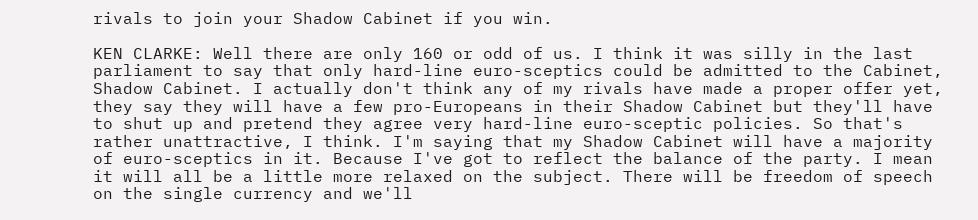rivals to join your Shadow Cabinet if you win.

KEN CLARKE: Well there are only 160 or odd of us. I think it was silly in the last parliament to say that only hard-line euro-sceptics could be admitted to the Cabinet, Shadow Cabinet. I actually don't think any of my rivals have made a proper offer yet, they say they will have a few pro-Europeans in their Shadow Cabinet but they'll have to shut up and pretend they agree very hard-line euro-sceptic policies. So that's rather unattractive, I think. I'm saying that my Shadow Cabinet will have a majority of euro-sceptics in it. Because I've got to reflect the balance of the party. I mean it will all be a little more relaxed on the subject. There will be freedom of speech on the single currency and we'll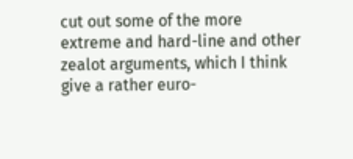cut out some of the more extreme and hard-line and other zealot arguments, which I think give a rather euro-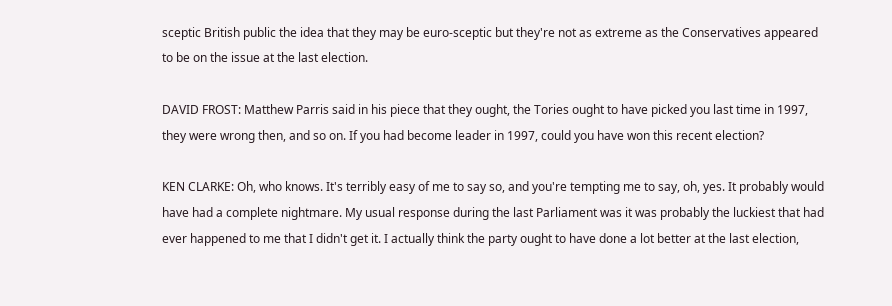sceptic British public the idea that they may be euro-sceptic but they're not as extreme as the Conservatives appeared to be on the issue at the last election.

DAVID FROST: Matthew Parris said in his piece that they ought, the Tories ought to have picked you last time in 1997, they were wrong then, and so on. If you had become leader in 1997, could you have won this recent election?

KEN CLARKE: Oh, who knows. It's terribly easy of me to say so, and you're tempting me to say, oh, yes. It probably would have had a complete nightmare. My usual response during the last Parliament was it was probably the luckiest that had ever happened to me that I didn't get it. I actually think the party ought to have done a lot better at the last election,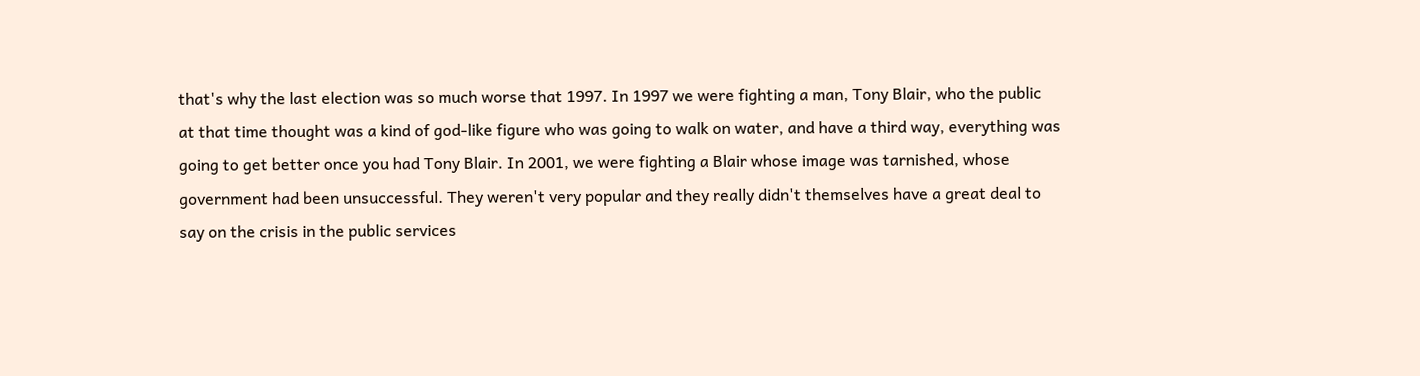that's why the last election was so much worse that 1997. In 1997 we were fighting a man, Tony Blair, who the public at that time thought was a kind of god-like figure who was going to walk on water, and have a third way, everything was going to get better once you had Tony Blair. In 2001, we were fighting a Blair whose image was tarnished, whose government had been unsuccessful. They weren't very popular and they really didn't themselves have a great deal to say on the crisis in the public services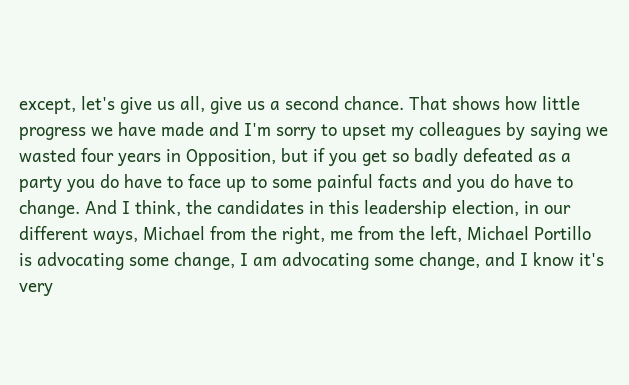except, let's give us all, give us a second chance. That shows how little progress we have made and I'm sorry to upset my colleagues by saying we wasted four years in Opposition, but if you get so badly defeated as a party you do have to face up to some painful facts and you do have to change. And I think, the candidates in this leadership election, in our different ways, Michael from the right, me from the left, Michael Portillo is advocating some change, I am advocating some change, and I know it's very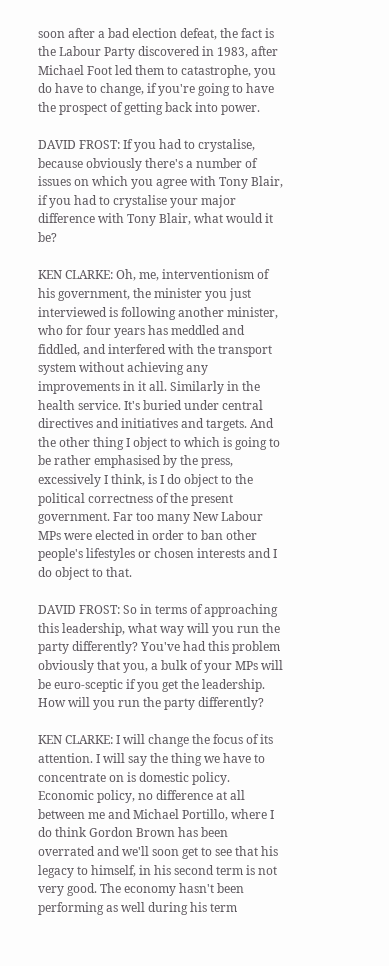soon after a bad election defeat, the fact is the Labour Party discovered in 1983, after Michael Foot led them to catastrophe, you do have to change, if you're going to have the prospect of getting back into power.

DAVID FROST: If you had to crystalise, because obviously there's a number of issues on which you agree with Tony Blair, if you had to crystalise your major difference with Tony Blair, what would it be?

KEN CLARKE: Oh, me, interventionism of his government, the minister you just interviewed is following another minister, who for four years has meddled and fiddled, and interfered with the transport system without achieving any improvements in it all. Similarly in the health service. It's buried under central directives and initiatives and targets. And the other thing I object to which is going to be rather emphasised by the press, excessively I think, is I do object to the political correctness of the present government. Far too many New Labour MPs were elected in order to ban other people's lifestyles or chosen interests and I do object to that.

DAVID FROST: So in terms of approaching this leadership, what way will you run the party differently? You've had this problem obviously that you, a bulk of your MPs will be euro-sceptic if you get the leadership. How will you run the party differently?

KEN CLARKE: I will change the focus of its attention. I will say the thing we have to concentrate on is domestic policy. Economic policy, no difference at all between me and Michael Portillo, where I do think Gordon Brown has been overrated and we'll soon get to see that his legacy to himself, in his second term is not very good. The economy hasn't been performing as well during his term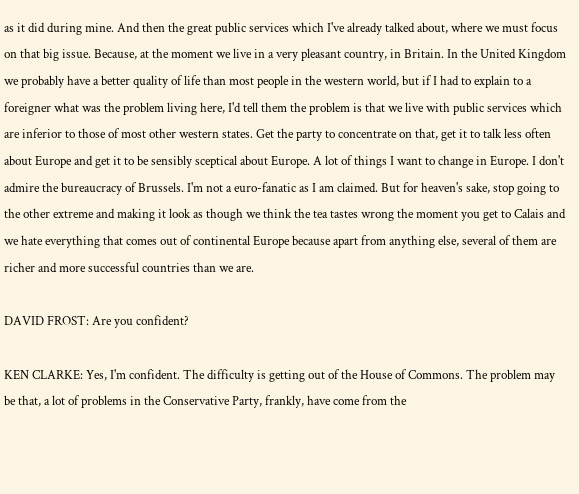as it did during mine. And then the great public services which I've already talked about, where we must focus on that big issue. Because, at the moment we live in a very pleasant country, in Britain. In the United Kingdom we probably have a better quality of life than most people in the western world, but if I had to explain to a foreigner what was the problem living here, I'd tell them the problem is that we live with public services which are inferior to those of most other western states. Get the party to concentrate on that, get it to talk less often about Europe and get it to be sensibly sceptical about Europe. A lot of things I want to change in Europe. I don't admire the bureaucracy of Brussels. I'm not a euro-fanatic as I am claimed. But for heaven's sake, stop going to the other extreme and making it look as though we think the tea tastes wrong the moment you get to Calais and we hate everything that comes out of continental Europe because apart from anything else, several of them are richer and more successful countries than we are.

DAVID FROST: Are you confident?

KEN CLARKE: Yes, I'm confident. The difficulty is getting out of the House of Commons. The problem may be that, a lot of problems in the Conservative Party, frankly, have come from the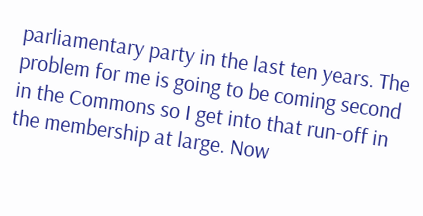parliamentary party in the last ten years. The problem for me is going to be coming second in the Commons so I get into that run-off in the membership at large. Now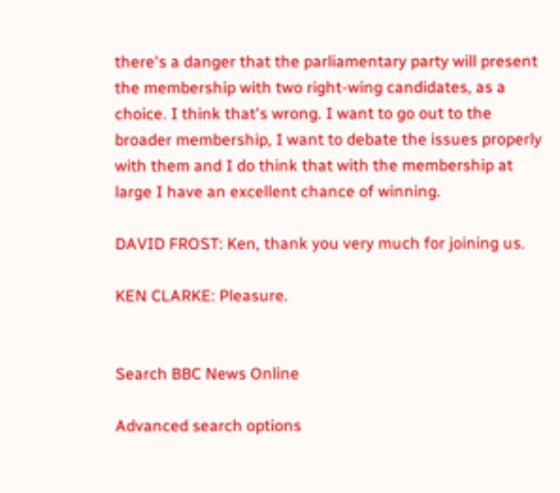there's a danger that the parliamentary party will present the membership with two right-wing candidates, as a choice. I think that's wrong. I want to go out to the broader membership, I want to debate the issues properly with them and I do think that with the membership at large I have an excellent chance of winning.

DAVID FROST: Ken, thank you very much for joining us.

KEN CLARKE: Pleasure.


Search BBC News Online

Advanced search options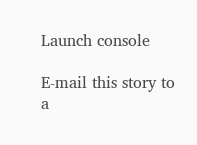Launch console

E-mail this story to a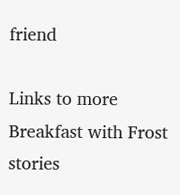friend

Links to more Breakfast with Frost stories